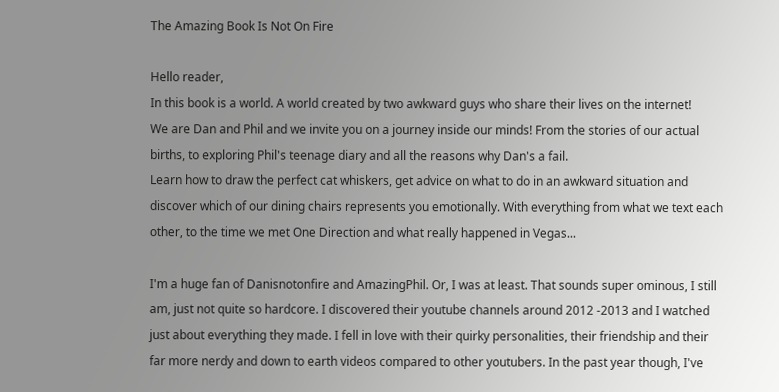The Amazing Book Is Not On Fire

Hello reader,
In this book is a world. A world created by two awkward guys who share their lives on the internet!
We are Dan and Phil and we invite you on a journey inside our minds! From the stories of our actual births, to exploring Phil's teenage diary and all the reasons why Dan's a fail.
Learn how to draw the perfect cat whiskers, get advice on what to do in an awkward situation and discover which of our dining chairs represents you emotionally. With everything from what we text each other, to the time we met One Direction and what really happened in Vegas...

I'm a huge fan of Danisnotonfire and AmazingPhil. Or, I was at least. That sounds super ominous, I still am, just not quite so hardcore. I discovered their youtube channels around 2012 -2013 and I watched just about everything they made. I fell in love with their quirky personalities, their friendship and their far more nerdy and down to earth videos compared to other youtubers. In the past year though, I've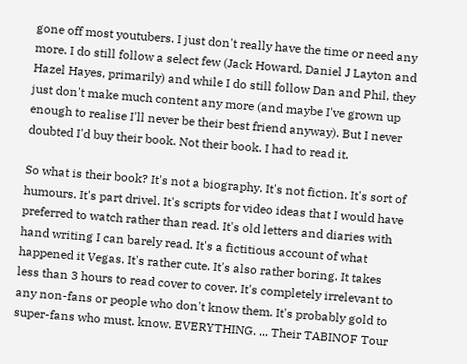gone off most youtubers. I just don't really have the time or need any more. I do still follow a select few (Jack Howard, Daniel J Layton and Hazel Hayes, primarily) and while I do still follow Dan and Phil, they just don't make much content any more (and maybe I've grown up enough to realise I'll never be their best friend anyway). But I never doubted I'd buy their book. Not their book. I had to read it.

So what is their book? It's not a biography. It's not fiction. It's sort of humours. It's part drivel. It's scripts for video ideas that I would have preferred to watch rather than read. It's old letters and diaries with hand writing I can barely read. It's a fictitious account of what happened it Vegas. It's rather cute. It's also rather boring. It takes less than 3 hours to read cover to cover. It's completely irrelevant to any non-fans or people who don't know them. It's probably gold to super-fans who must. know. EVERYTHING. ... Their TABINOF Tour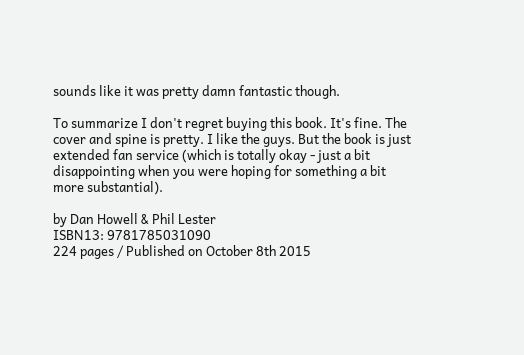sounds like it was pretty damn fantastic though.

To summarize I don't regret buying this book. It's fine. The cover and spine is pretty. I like the guys. But the book is just extended fan service (which is totally okay - just a bit disappointing when you were hoping for something a bit more substantial).

by Dan Howell & Phil Lester
ISBN13: 9781785031090
224 pages / Published on October 8th 2015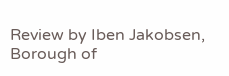Review by Iben Jakobsen, Borough of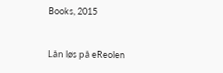Books, 2015


Lån løs på eReolen